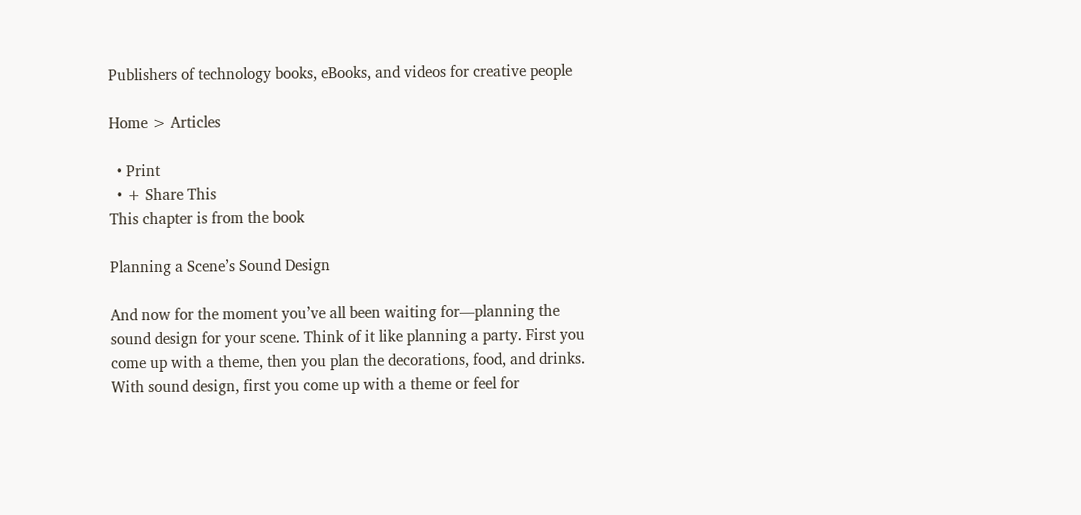Publishers of technology books, eBooks, and videos for creative people

Home > Articles

  • Print
  • + Share This
This chapter is from the book

Planning a Scene’s Sound Design

And now for the moment you’ve all been waiting for—planning the sound design for your scene. Think of it like planning a party. First you come up with a theme, then you plan the decorations, food, and drinks. With sound design, first you come up with a theme or feel for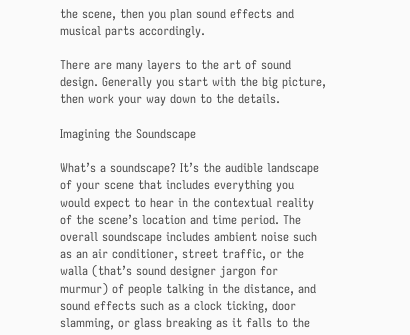the scene, then you plan sound effects and musical parts accordingly.

There are many layers to the art of sound design. Generally you start with the big picture, then work your way down to the details.

Imagining the Soundscape

What’s a soundscape? It’s the audible landscape of your scene that includes everything you would expect to hear in the contextual reality of the scene’s location and time period. The overall soundscape includes ambient noise such as an air conditioner, street traffic, or the walla (that’s sound designer jargon for murmur) of people talking in the distance, and sound effects such as a clock ticking, door slamming, or glass breaking as it falls to the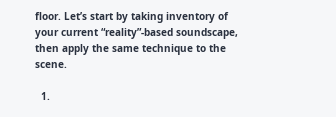floor. Let’s start by taking inventory of your current “reality”-based soundscape, then apply the same technique to the scene.

  1.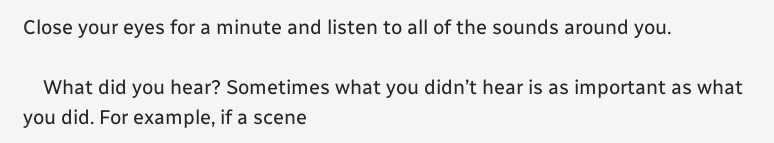Close your eyes for a minute and listen to all of the sounds around you.

    What did you hear? Sometimes what you didn’t hear is as important as what you did. For example, if a scene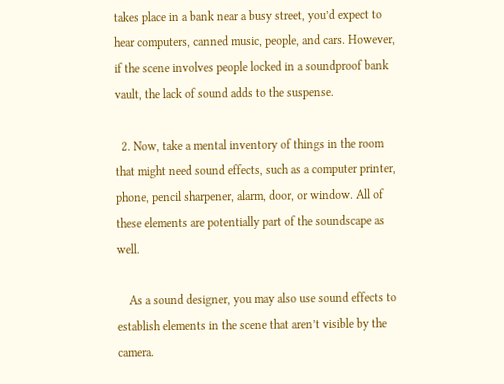takes place in a bank near a busy street, you’d expect to hear computers, canned music, people, and cars. However, if the scene involves people locked in a soundproof bank vault, the lack of sound adds to the suspense.

  2. Now, take a mental inventory of things in the room that might need sound effects, such as a computer printer, phone, pencil sharpener, alarm, door, or window. All of these elements are potentially part of the soundscape as well.

    As a sound designer, you may also use sound effects to establish elements in the scene that aren’t visible by the camera.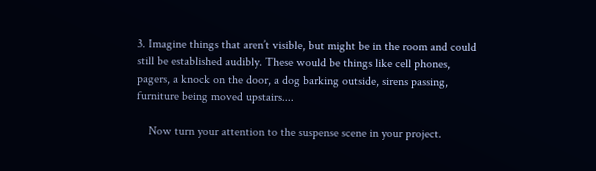3. Imagine things that aren’t visible, but might be in the room and could still be established audibly. These would be things like cell phones, pagers, a knock on the door, a dog barking outside, sirens passing, furniture being moved upstairs....

    Now turn your attention to the suspense scene in your project.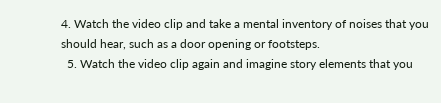4. Watch the video clip and take a mental inventory of noises that you should hear, such as a door opening or footsteps.
  5. Watch the video clip again and imagine story elements that you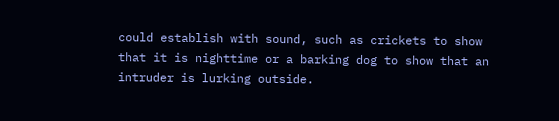could establish with sound, such as crickets to show that it is nighttime or a barking dog to show that an intruder is lurking outside.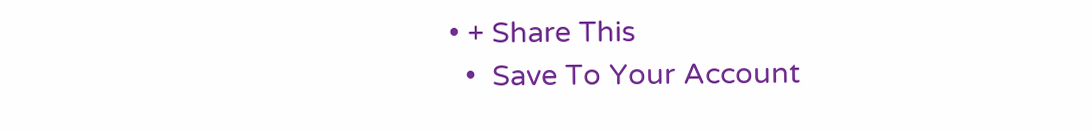• + Share This
  •  Save To Your Account